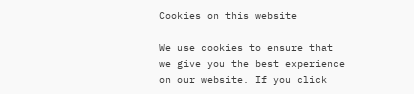Cookies on this website

We use cookies to ensure that we give you the best experience on our website. If you click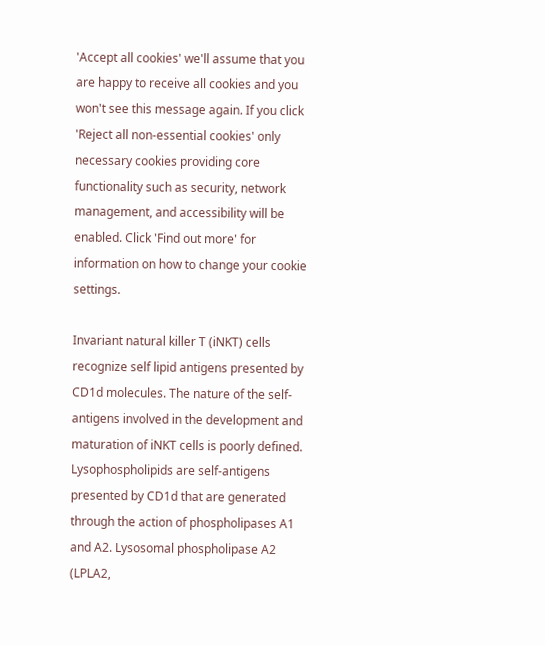'Accept all cookies' we'll assume that you are happy to receive all cookies and you won't see this message again. If you click 'Reject all non-essential cookies' only necessary cookies providing core functionality such as security, network management, and accessibility will be enabled. Click 'Find out more' for information on how to change your cookie settings.

Invariant natural killer T (iNKT) cells recognize self lipid antigens presented by CD1d molecules. The nature of the self-antigens involved in the development and maturation of iNKT cells is poorly defined. Lysophospholipids are self-antigens presented by CD1d that are generated through the action of phospholipases A1 and A2. Lysosomal phospholipase A2 (LPLA2,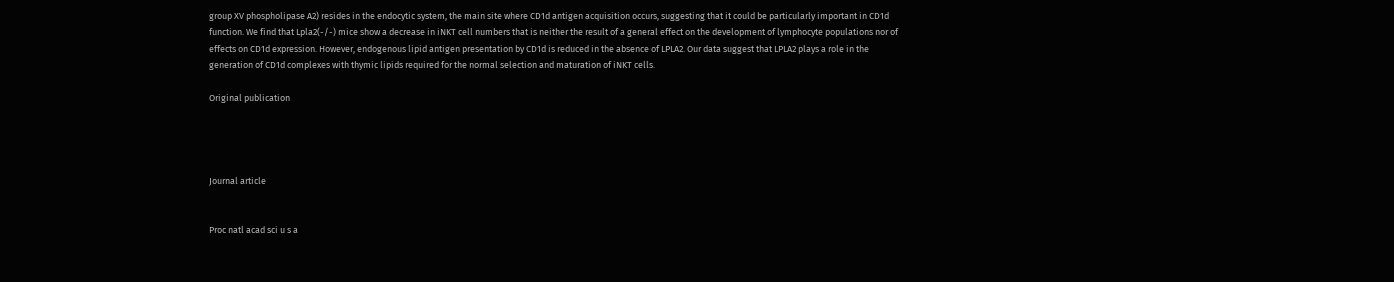group XV phospholipase A2) resides in the endocytic system, the main site where CD1d antigen acquisition occurs, suggesting that it could be particularly important in CD1d function. We find that Lpla2(-/-) mice show a decrease in iNKT cell numbers that is neither the result of a general effect on the development of lymphocyte populations nor of effects on CD1d expression. However, endogenous lipid antigen presentation by CD1d is reduced in the absence of LPLA2. Our data suggest that LPLA2 plays a role in the generation of CD1d complexes with thymic lipids required for the normal selection and maturation of iNKT cells.

Original publication




Journal article


Proc natl acad sci u s a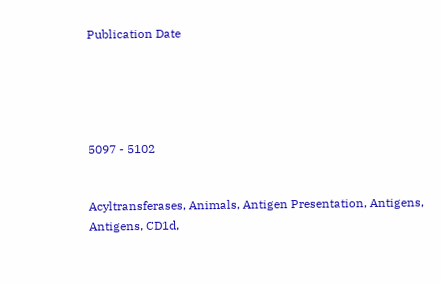Publication Date





5097 - 5102


Acyltransferases, Animals, Antigen Presentation, Antigens, Antigens, CD1d,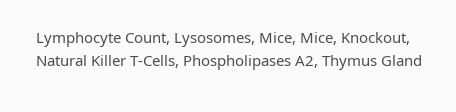Lymphocyte Count, Lysosomes, Mice, Mice, Knockout, Natural Killer T-Cells, Phospholipases A2, Thymus Gland